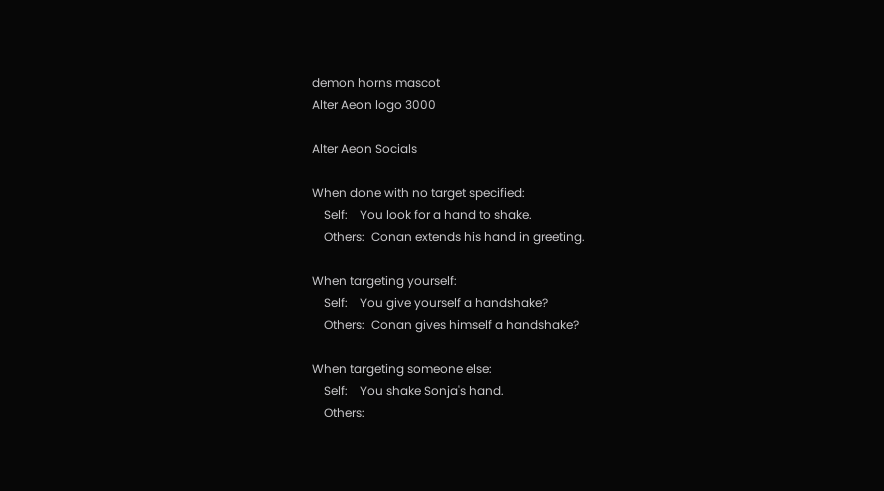demon horns mascot
Alter Aeon logo 3000

Alter Aeon Socials

When done with no target specified:
    Self:    You look for a hand to shake.
    Others:  Conan extends his hand in greeting.

When targeting yourself:
    Self:    You give yourself a handshake?
    Others:  Conan gives himself a handshake?

When targeting someone else:
    Self:    You shake Sonja's hand.
    Others: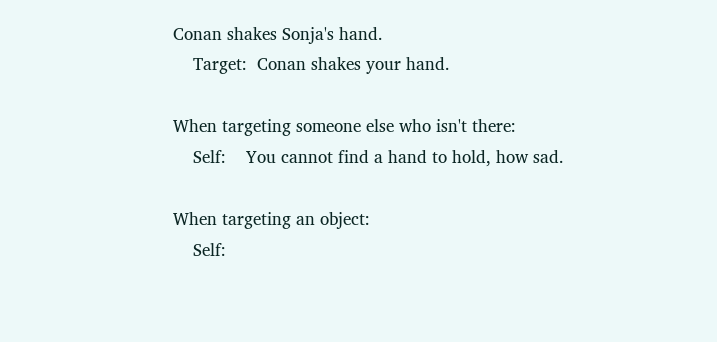Conan shakes Sonja's hand.
    Target:  Conan shakes your hand.

When targeting someone else who isn't there:
    Self:    You cannot find a hand to hold, how sad.

When targeting an object:
    Self: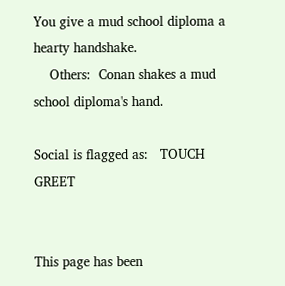You give a mud school diploma a hearty handshake.
    Others:  Conan shakes a mud school diploma's hand.

Social is flagged as:   TOUCH  GREET


This page has been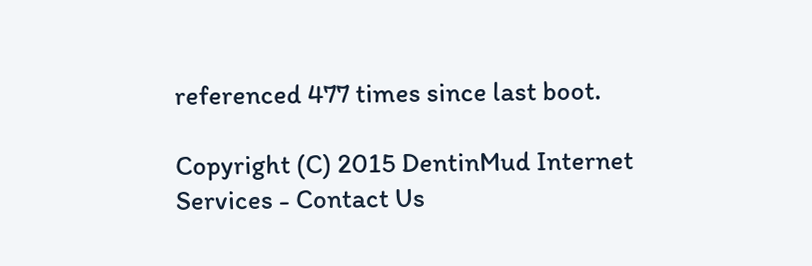referenced 477 times since last boot.

Copyright (C) 2015 DentinMud Internet Services - Contact Us